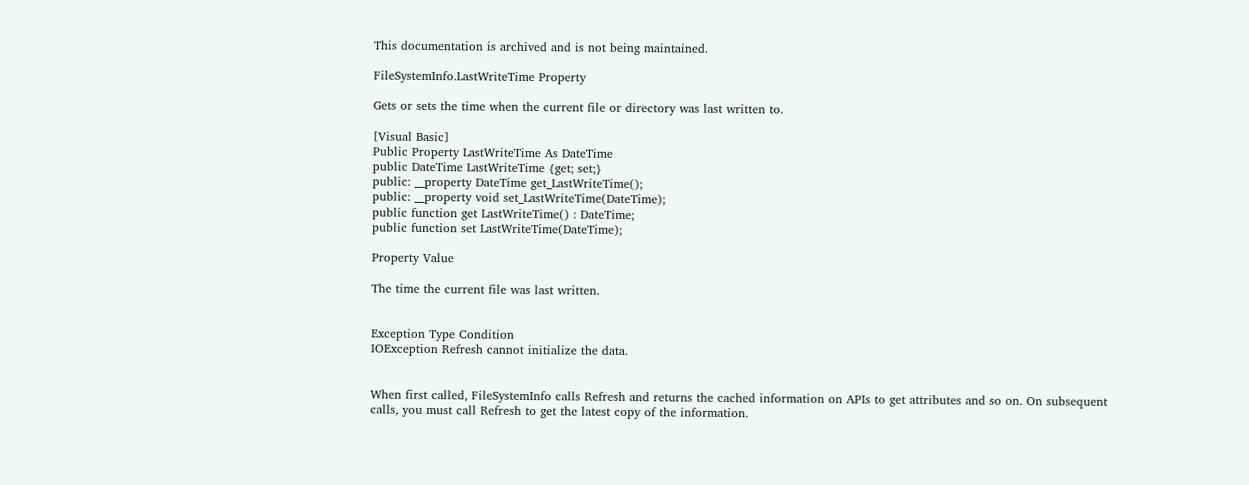This documentation is archived and is not being maintained.

FileSystemInfo.LastWriteTime Property

Gets or sets the time when the current file or directory was last written to.

[Visual Basic]
Public Property LastWriteTime As DateTime
public DateTime LastWriteTime {get; set;}
public: __property DateTime get_LastWriteTime();
public: __property void set_LastWriteTime(DateTime);
public function get LastWriteTime() : DateTime;
public function set LastWriteTime(DateTime);

Property Value

The time the current file was last written.


Exception Type Condition
IOException Refresh cannot initialize the data.


When first called, FileSystemInfo calls Refresh and returns the cached information on APIs to get attributes and so on. On subsequent calls, you must call Refresh to get the latest copy of the information.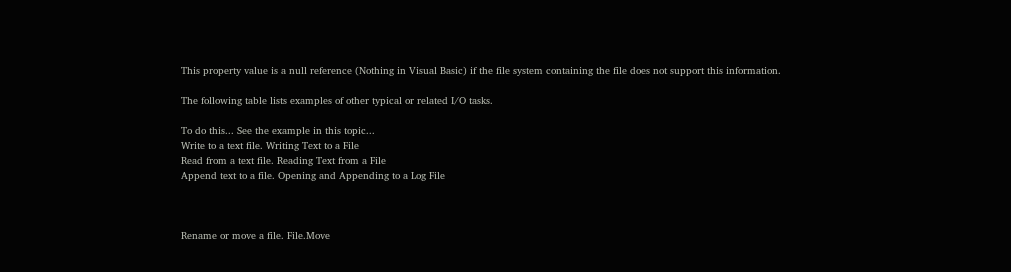This property value is a null reference (Nothing in Visual Basic) if the file system containing the file does not support this information.

The following table lists examples of other typical or related I/O tasks.

To do this... See the example in this topic...
Write to a text file. Writing Text to a File
Read from a text file. Reading Text from a File
Append text to a file. Opening and Appending to a Log File



Rename or move a file. File.Move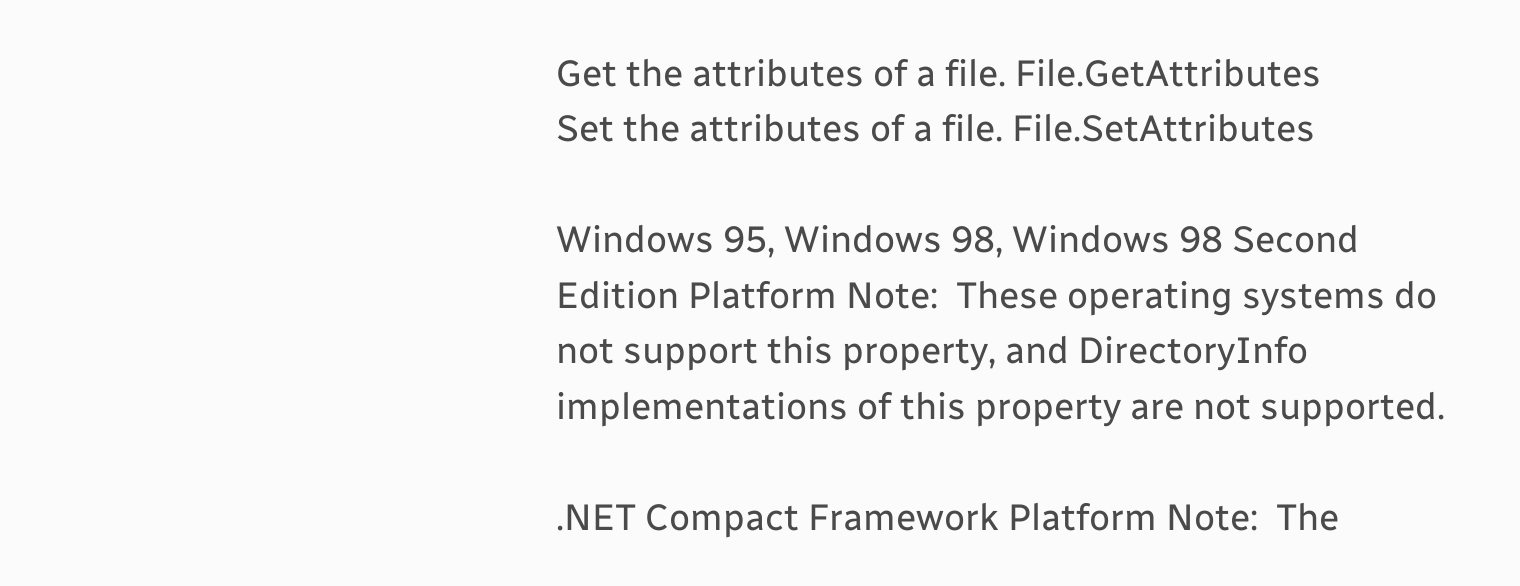Get the attributes of a file. File.GetAttributes
Set the attributes of a file. File.SetAttributes

Windows 95, Windows 98, Windows 98 Second Edition Platform Note:  These operating systems do not support this property, and DirectoryInfo implementations of this property are not supported.

.NET Compact Framework Platform Note:  The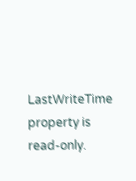LastWriteTime property is read-only.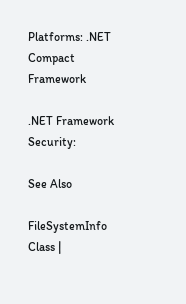Platforms: .NET Compact Framework

.NET Framework Security:

See Also

FileSystemInfo Class |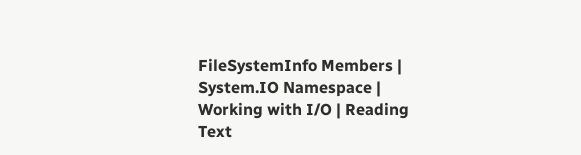FileSystemInfo Members | System.IO Namespace | Working with I/O | Reading Text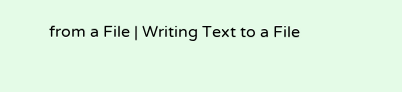from a File | Writing Text to a File